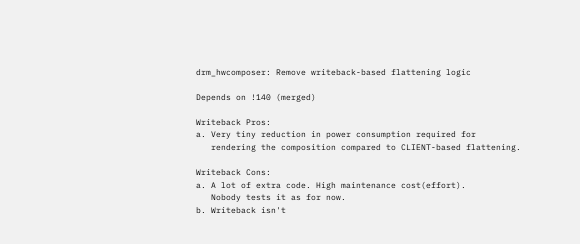drm_hwcomposer: Remove writeback-based flattening logic

Depends on !140 (merged)

Writeback Pros:
a. Very tiny reduction in power consumption required for
   rendering the composition compared to CLIENT-based flattening.

Writeback Cons:
a. A lot of extra code. High maintenance cost(effort).
   Nobody tests it as for now.
b. Writeback isn't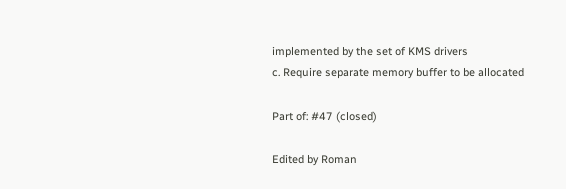implemented by the set of KMS drivers
c. Require separate memory buffer to be allocated

Part of: #47 (closed)

Edited by Roman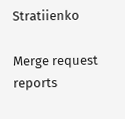Stratiienko

Merge request reports